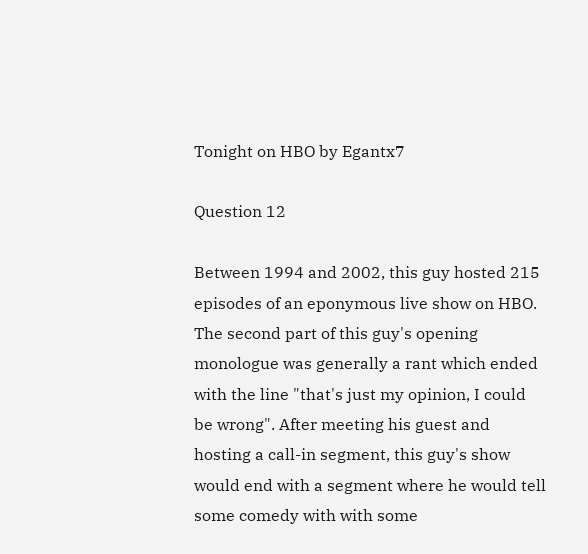Tonight on HBO by Egantx7

Question 12

Between 1994 and 2002, this guy hosted 215 episodes of an eponymous live show on HBO. The second part of this guy's opening monologue was generally a rant which ended with the line "that's just my opinion, I could be wrong". After meeting his guest and hosting a call-in segment, this guy's show would end with a segment where he would tell some comedy with with some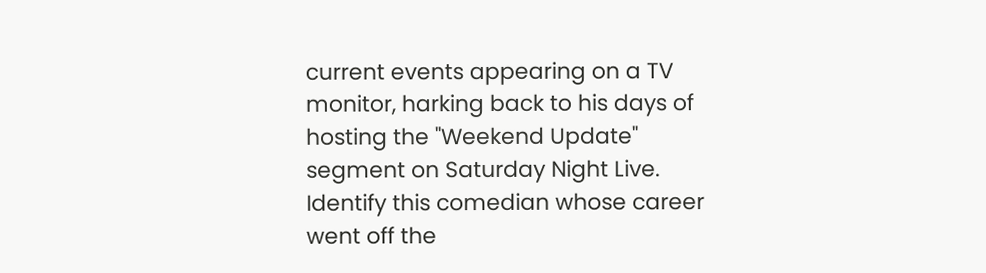current events appearing on a TV monitor, harking back to his days of hosting the "Weekend Update" segment on Saturday Night Live. Identify this comedian whose career went off the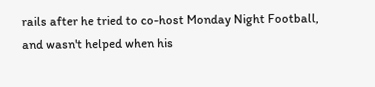rails after he tried to co-host Monday Night Football, and wasn't helped when his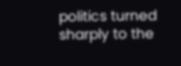politics turned sharply to the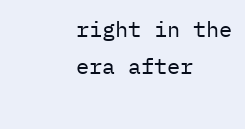right in the era after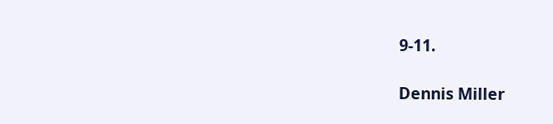9-11.

Dennis Miller